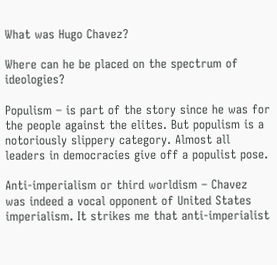What was Hugo Chavez?

Where can he be placed on the spectrum of ideologies?

Populism – is part of the story since he was for the people against the elites. But populism is a notoriously slippery category. Almost all leaders in democracies give off a populist pose.

Anti-imperialism or third worldism – Chavez was indeed a vocal opponent of United States imperialism. It strikes me that anti-imperialist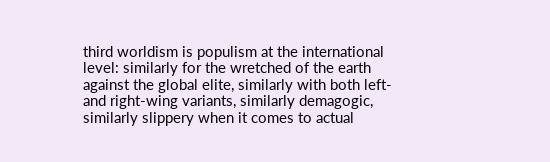third worldism is populism at the international level: similarly for the wretched of the earth against the global elite, similarly with both left- and right-wing variants, similarly demagogic, similarly slippery when it comes to actual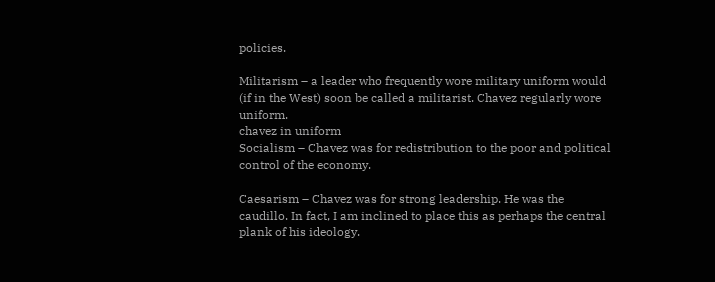policies.

Militarism – a leader who frequently wore military uniform would (if in the West) soon be called a militarist. Chavez regularly wore uniform.
chavez in uniform
Socialism – Chavez was for redistribution to the poor and political control of the economy.

Caesarism – Chavez was for strong leadership. He was the caudillo. In fact, I am inclined to place this as perhaps the central plank of his ideology.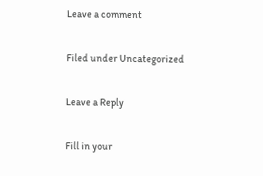Leave a comment

Filed under Uncategorized

Leave a Reply

Fill in your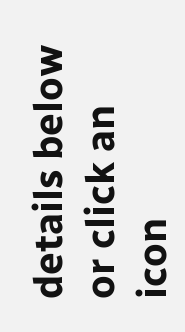details below or click an icon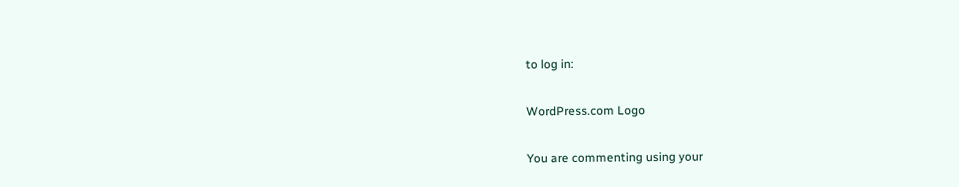to log in:

WordPress.com Logo

You are commenting using your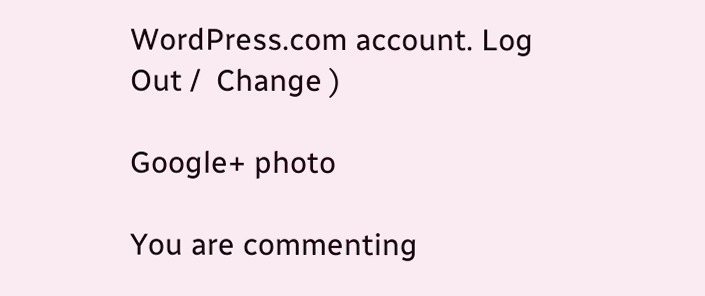WordPress.com account. Log Out /  Change )

Google+ photo

You are commenting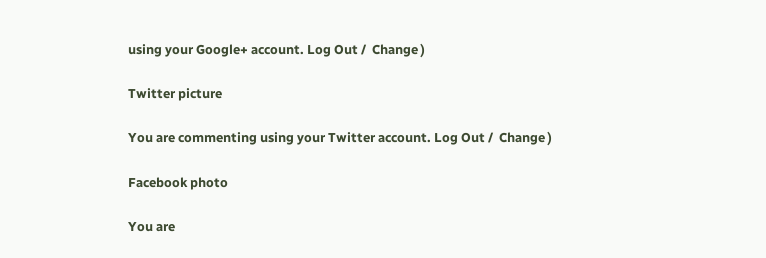using your Google+ account. Log Out /  Change )

Twitter picture

You are commenting using your Twitter account. Log Out /  Change )

Facebook photo

You are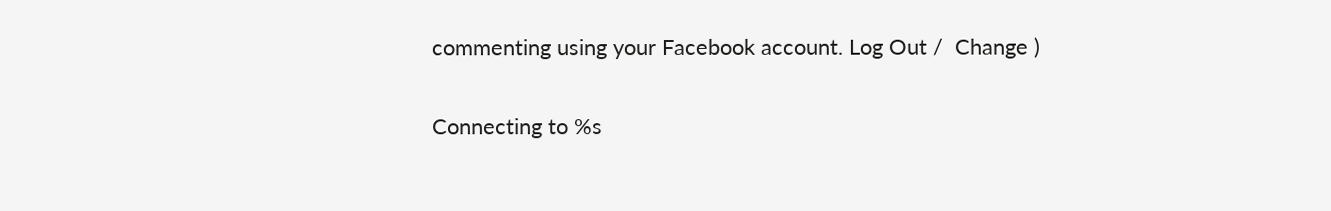commenting using your Facebook account. Log Out /  Change )


Connecting to %s